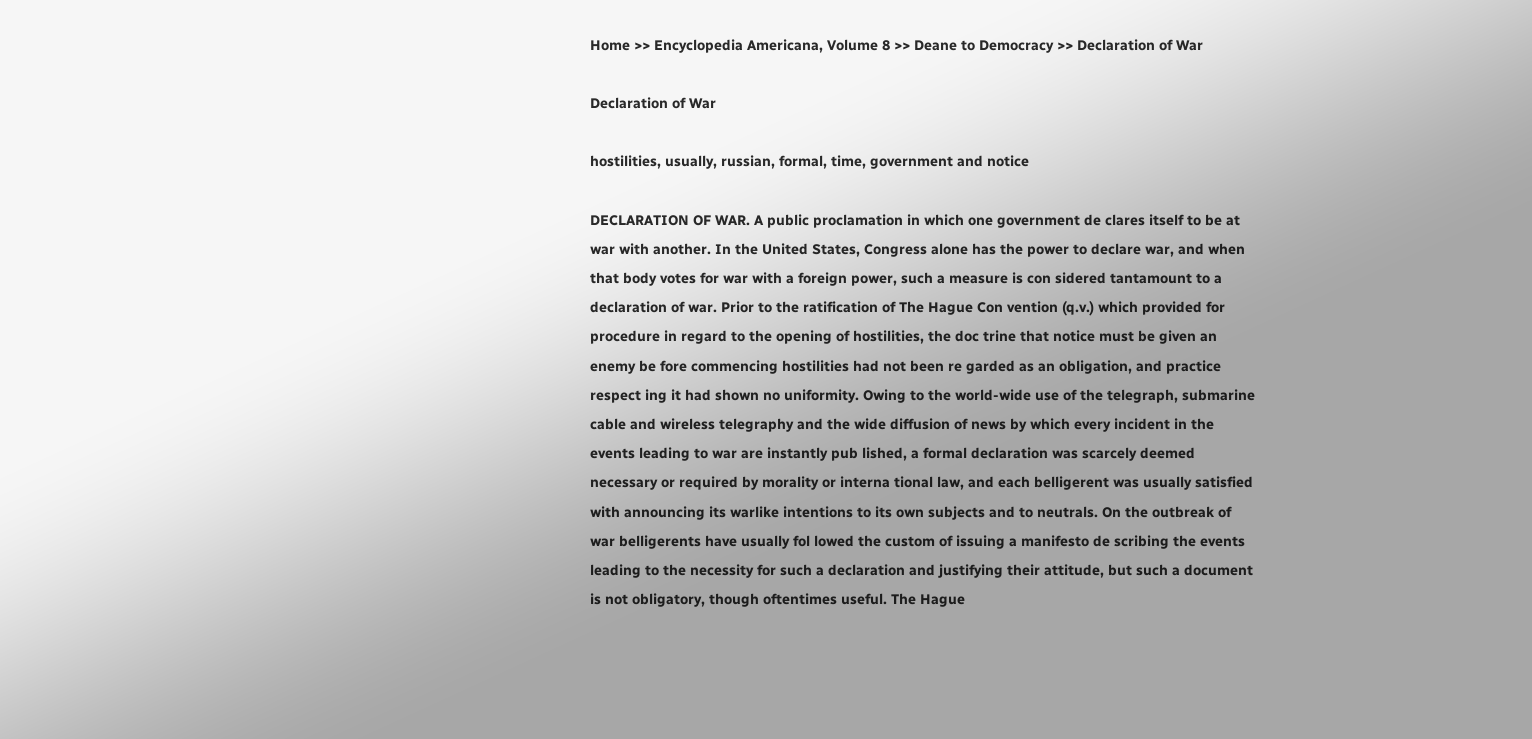Home >> Encyclopedia Americana, Volume 8 >> Deane to Democracy >> Declaration of War

Declaration of War

hostilities, usually, russian, formal, time, government and notice

DECLARATION OF WAR. A public proclamation in which one government de clares itself to be at war with another. In the United States, Congress alone has the power to declare war, and when that body votes for war with a foreign power, such a measure is con sidered tantamount to a declaration of war. Prior to the ratification of The Hague Con vention (q.v.) which provided for procedure in regard to the opening of hostilities, the doc trine that notice must be given an enemy be fore commencing hostilities had not been re garded as an obligation, and practice respect ing it had shown no uniformity. Owing to the world-wide use of the telegraph, submarine cable and wireless telegraphy and the wide diffusion of news by which every incident in the events leading to war are instantly pub lished, a formal declaration was scarcely deemed necessary or required by morality or interna tional law, and each belligerent was usually satisfied with announcing its warlike intentions to its own subjects and to neutrals. On the outbreak of war belligerents have usually fol lowed the custom of issuing a manifesto de scribing the events leading to the necessity for such a declaration and justifying their attitude, but such a document is not obligatory, though oftentimes useful. The Hague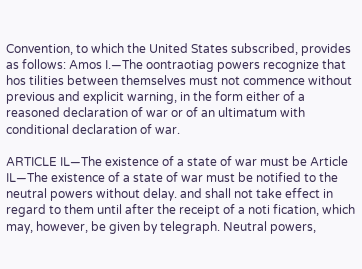Convention, to which the United States subscribed, provides as follows: Amos I.—The oontraotiag powers recognize that hos tilities between themselves must not commence without previous and explicit warning, in the form either of a reasoned declaration of war or of an ultimatum with conditional declaration of war.

ARTICLE IL—The existence of a state of war must be Article IL—The existence of a state of war must be notified to the neutral powers without delay. and shall not take effect in regard to them until after the receipt of a noti fication, which may, however, be given by telegraph. Neutral powers,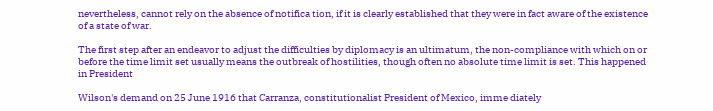nevertheless, cannot rely on the absence of notifica tion, if it is clearly established that they were in fact aware of the existence of a state of war.

The first step after an endeavor to adjust the difficulties by diplomacy is an ultimatum, the non-compliance with which on or before the time limit set usually means the outbreak of hostilities, though often no absolute time limit is set. This happened in President

Wilson's demand on 25 June 1916 that Carranza, constitutionalist President of Mexico, imme diately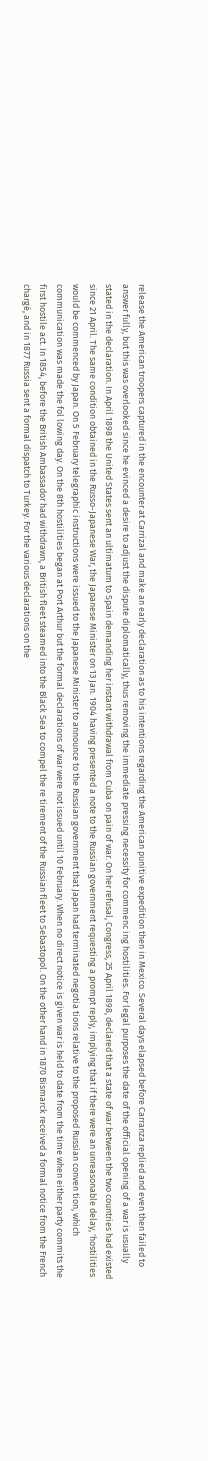release the American troopers captured in the encounter at Carrizal and make an early declaration as to his intentions regarding the American punitive expedition then in Mexico. Several days elapsed before Carranza replied and even then failed to answer fully, but this was overlooked since he evinced a desire to adjust the dispute diplomatically, thus removing the immediate pressing necessity for commenc ing hostilities. For legal purposes the date of the official opening of a war is usually stated in the declaration. In April 1898 the United States sent an ultimatum to Spain demanding her instant withdrawal from Cuba on pain of war. On her refusal, Congress, 25 April 1898, declared that a state of war between the two countries had existed since 21 April. The same condition obtained in the Russo-Japanese War, the Japanese Minister on 13 Jan. 1904 having presented a note to the Russian government requesting a prompt reply, implying that if there were an unreasonable delay, 'hostilities would be commenced by Japan. On 5 February telegraphic instructions were issued to the Japanese Minister to announce to the Russian government that Japan had terminated negotia tions relative to the proposed Russian conven tion, which communication was made the fol lowing day. On the 8th hostilities began at Port Arthur but the formal declarations of war were not issued until 10 February. When no direct notice is given war is held to date from the time when either party commits the first hostile act. In 1854, before the British Ambassador had withdrawn, a British fleet steamed into the Black Sea to compel the re tirement of the Russian fleet to Sebastopol. On the other hand in 1870 Bismarck received a formal notice from the French chargé, and in 1877 Russia sent a formal dispatch to Turkey. For the various declarations on the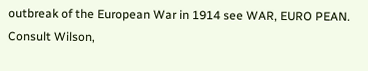outbreak of the European War in 1914 see WAR, EURO PEAN. Consult Wilson,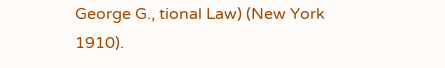George G., tional Law) (New York 1910).